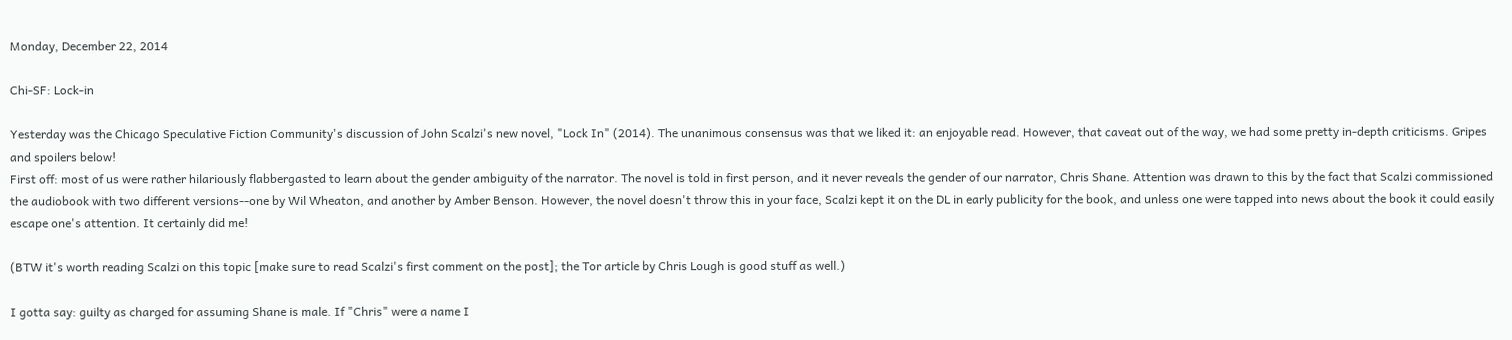Monday, December 22, 2014

Chi-SF: Lock-in

Yesterday was the Chicago Speculative Fiction Community's discussion of John Scalzi's new novel, "Lock In" (2014). The unanimous consensus was that we liked it: an enjoyable read. However, that caveat out of the way, we had some pretty in-depth criticisms. Gripes and spoilers below!
First off: most of us were rather hilariously flabbergasted to learn about the gender ambiguity of the narrator. The novel is told in first person, and it never reveals the gender of our narrator, Chris Shane. Attention was drawn to this by the fact that Scalzi commissioned the audiobook with two different versions--one by Wil Wheaton, and another by Amber Benson. However, the novel doesn't throw this in your face, Scalzi kept it on the DL in early publicity for the book, and unless one were tapped into news about the book it could easily escape one's attention. It certainly did me!

(BTW it's worth reading Scalzi on this topic [make sure to read Scalzi's first comment on the post]; the Tor article by Chris Lough is good stuff as well.)

I gotta say: guilty as charged for assuming Shane is male. If "Chris" were a name I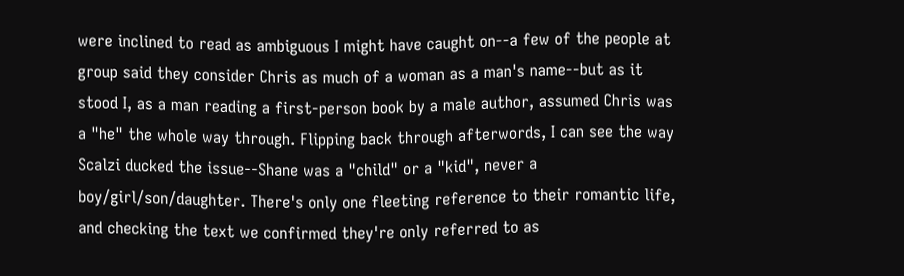were inclined to read as ambiguous I might have caught on--a few of the people at group said they consider Chris as much of a woman as a man's name--but as it stood I, as a man reading a first-person book by a male author, assumed Chris was a "he" the whole way through. Flipping back through afterwords, I can see the way Scalzi ducked the issue--Shane was a "child" or a "kid", never a boy/girl/son/daughter. There's only one fleeting reference to their romantic life, and checking the text we confirmed they're only referred to as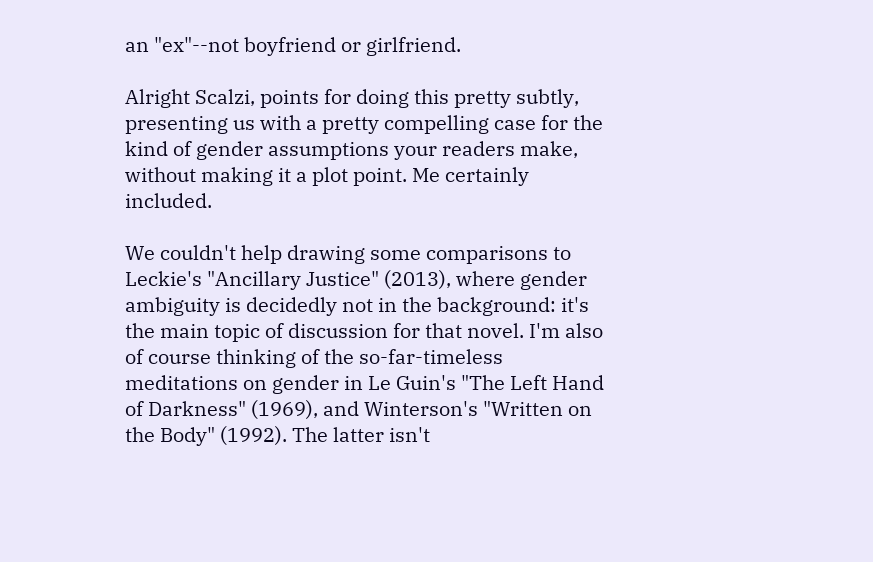an "ex"--not boyfriend or girlfriend.

Alright Scalzi, points for doing this pretty subtly, presenting us with a pretty compelling case for the kind of gender assumptions your readers make, without making it a plot point. Me certainly included.

We couldn't help drawing some comparisons to Leckie's "Ancillary Justice" (2013), where gender ambiguity is decidedly not in the background: it's the main topic of discussion for that novel. I'm also of course thinking of the so-far-timeless meditations on gender in Le Guin's "The Left Hand of Darkness" (1969), and Winterson's "Written on the Body" (1992). The latter isn't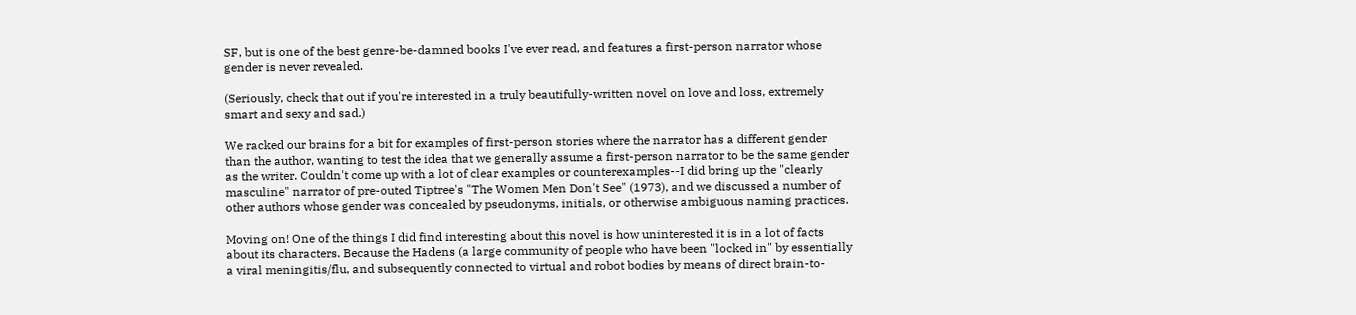SF, but is one of the best genre-be-damned books I've ever read, and features a first-person narrator whose gender is never revealed.

(Seriously, check that out if you're interested in a truly beautifully-written novel on love and loss, extremely smart and sexy and sad.)

We racked our brains for a bit for examples of first-person stories where the narrator has a different gender than the author, wanting to test the idea that we generally assume a first-person narrator to be the same gender as the writer. Couldn't come up with a lot of clear examples or counterexamples--I did bring up the "clearly masculine" narrator of pre-outed Tiptree's "The Women Men Don't See" (1973), and we discussed a number of other authors whose gender was concealed by pseudonyms, initials, or otherwise ambiguous naming practices.

Moving on! One of the things I did find interesting about this novel is how uninterested it is in a lot of facts about its characters. Because the Hadens (a large community of people who have been "locked in" by essentially a viral meningitis/flu, and subsequently connected to virtual and robot bodies by means of direct brain-to-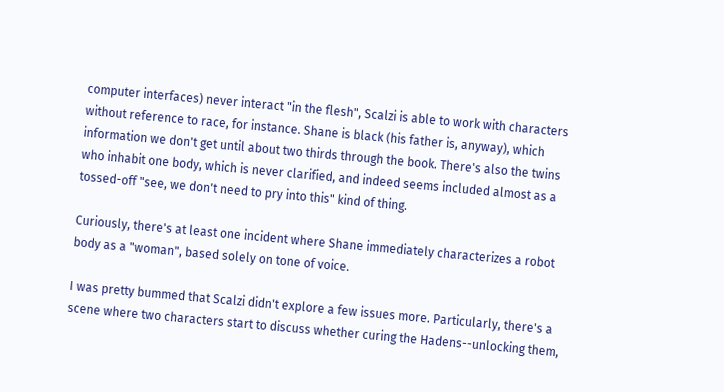computer interfaces) never interact "in the flesh", Scalzi is able to work with characters without reference to race, for instance. Shane is black (his father is, anyway), which information we don't get until about two thirds through the book. There's also the twins who inhabit one body, which is never clarified, and indeed seems included almost as a tossed-off "see, we don't need to pry into this" kind of thing.

Curiously, there's at least one incident where Shane immediately characterizes a robot body as a "woman", based solely on tone of voice.

I was pretty bummed that Scalzi didn't explore a few issues more. Particularly, there's a scene where two characters start to discuss whether curing the Hadens--unlocking them,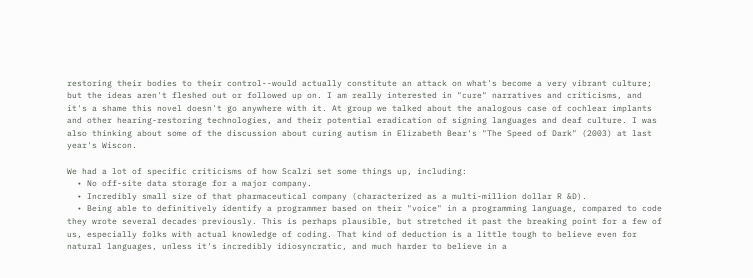restoring their bodies to their control--would actually constitute an attack on what's become a very vibrant culture; but the ideas aren't fleshed out or followed up on. I am really interested in "cure" narratives and criticisms, and it's a shame this novel doesn't go anywhere with it. At group we talked about the analogous case of cochlear implants and other hearing-restoring technologies, and their potential eradication of signing languages and deaf culture. I was also thinking about some of the discussion about curing autism in Elizabeth Bear's "The Speed of Dark" (2003) at last year's Wiscon.

We had a lot of specific criticisms of how Scalzi set some things up, including:
  • No off-site data storage for a major company.
  • Incredibly small size of that pharmaceutical company (characterized as a multi-million dollar R &D).
  • Being able to definitively identify a programmer based on their "voice" in a programming language, compared to code they wrote several decades previously. This is perhaps plausible, but stretched it past the breaking point for a few of us, especially folks with actual knowledge of coding. That kind of deduction is a little tough to believe even for natural languages, unless it's incredibly idiosyncratic, and much harder to believe in a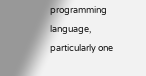programming language, particularly one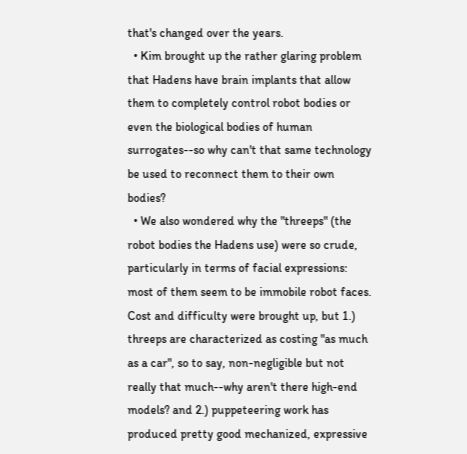that's changed over the years.
  • Kim brought up the rather glaring problem that Hadens have brain implants that allow them to completely control robot bodies or even the biological bodies of human surrogates--so why can't that same technology be used to reconnect them to their own bodies?
  • We also wondered why the "threeps" (the robot bodies the Hadens use) were so crude, particularly in terms of facial expressions: most of them seem to be immobile robot faces. Cost and difficulty were brought up, but 1.) threeps are characterized as costing "as much as a car", so to say, non-negligible but not really that much--why aren't there high-end models? and 2.) puppeteering work has produced pretty good mechanized, expressive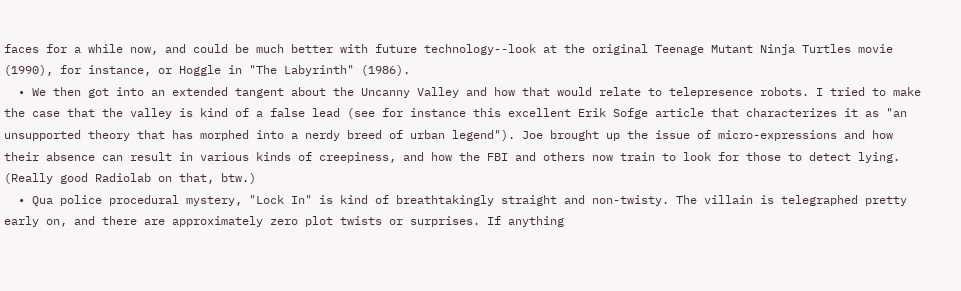faces for a while now, and could be much better with future technology--look at the original Teenage Mutant Ninja Turtles movie (1990), for instance, or Hoggle in "The Labyrinth" (1986).
  • We then got into an extended tangent about the Uncanny Valley and how that would relate to telepresence robots. I tried to make the case that the valley is kind of a false lead (see for instance this excellent Erik Sofge article that characterizes it as "an unsupported theory that has morphed into a nerdy breed of urban legend"). Joe brought up the issue of micro-expressions and how their absence can result in various kinds of creepiness, and how the FBI and others now train to look for those to detect lying. (Really good Radiolab on that, btw.)
  • Qua police procedural mystery, "Lock In" is kind of breathtakingly straight and non-twisty. The villain is telegraphed pretty early on, and there are approximately zero plot twists or surprises. If anything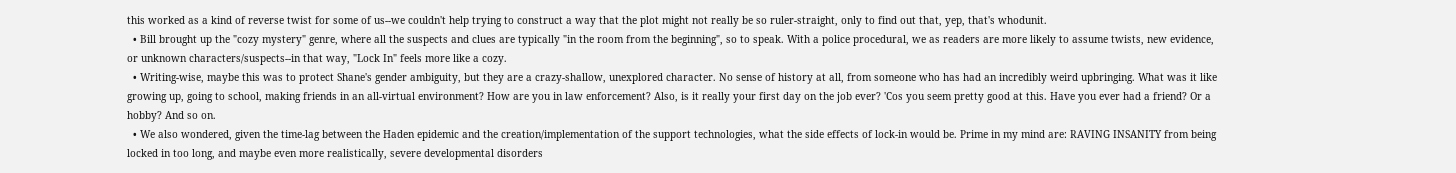this worked as a kind of reverse twist for some of us--we couldn't help trying to construct a way that the plot might not really be so ruler-straight, only to find out that, yep, that's whodunit.
  • Bill brought up the "cozy mystery" genre, where all the suspects and clues are typically "in the room from the beginning", so to speak. With a police procedural, we as readers are more likely to assume twists, new evidence, or unknown characters/suspects--in that way, "Lock In" feels more like a cozy.
  • Writing-wise, maybe this was to protect Shane's gender ambiguity, but they are a crazy-shallow, unexplored character. No sense of history at all, from someone who has had an incredibly weird upbringing. What was it like growing up, going to school, making friends in an all-virtual environment? How are you in law enforcement? Also, is it really your first day on the job ever? 'Cos you seem pretty good at this. Have you ever had a friend? Or a hobby? And so on.
  • We also wondered, given the time-lag between the Haden epidemic and the creation/implementation of the support technologies, what the side effects of lock-in would be. Prime in my mind are: RAVING INSANITY from being locked in too long, and maybe even more realistically, severe developmental disorders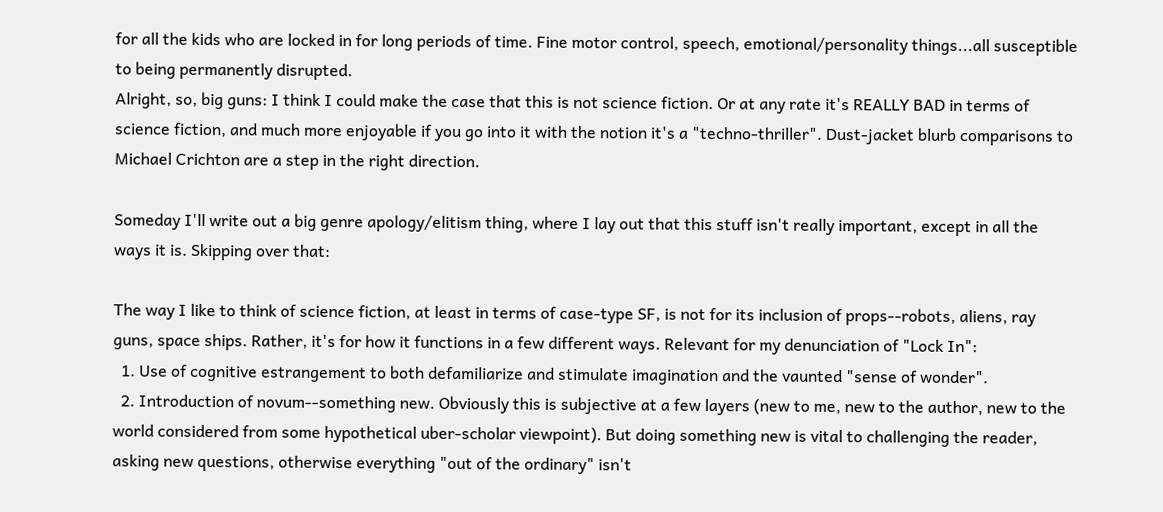for all the kids who are locked in for long periods of time. Fine motor control, speech, emotional/personality things...all susceptible to being permanently disrupted.
Alright, so, big guns: I think I could make the case that this is not science fiction. Or at any rate it's REALLY BAD in terms of science fiction, and much more enjoyable if you go into it with the notion it's a "techno-thriller". Dust-jacket blurb comparisons to Michael Crichton are a step in the right direction.

Someday I'll write out a big genre apology/elitism thing, where I lay out that this stuff isn't really important, except in all the ways it is. Skipping over that:

The way I like to think of science fiction, at least in terms of case-type SF, is not for its inclusion of props--robots, aliens, ray guns, space ships. Rather, it's for how it functions in a few different ways. Relevant for my denunciation of "Lock In":
  1. Use of cognitive estrangement to both defamiliarize and stimulate imagination and the vaunted "sense of wonder".
  2. Introduction of novum--something new. Obviously this is subjective at a few layers (new to me, new to the author, new to the world considered from some hypothetical uber-scholar viewpoint). But doing something new is vital to challenging the reader, asking new questions, otherwise everything "out of the ordinary" isn't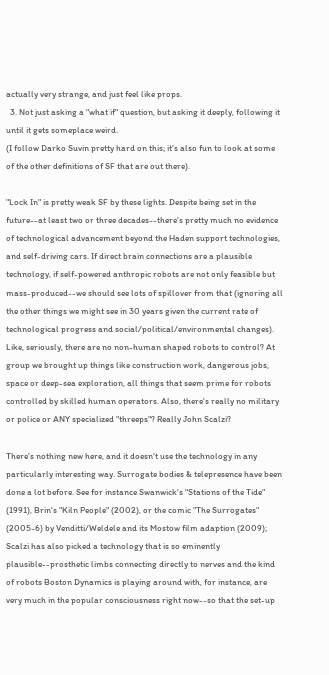actually very strange, and just feel like props.
  3. Not just asking a "what if" question, but asking it deeply, following it until it gets someplace weird.
(I follow Darko Suvin pretty hard on this; it's also fun to look at some of the other definitions of SF that are out there).

"Lock In" is pretty weak SF by these lights. Despite being set in the future--at least two or three decades--there's pretty much no evidence of technological advancement beyond the Haden support technologies, and self-driving cars. If direct brain connections are a plausible technology, if self-powered anthropic robots are not only feasible but mass-produced--we should see lots of spillover from that (ignoring all the other things we might see in 30 years given the current rate of technological progress and social/political/environmental changes). Like, seriously, there are no non-human shaped robots to control? At group we brought up things like construction work, dangerous jobs, space or deep-sea exploration, all things that seem prime for robots controlled by skilled human operators. Also, there's really no military or police or ANY specialized "threeps"? Really John Scalzi?

There's nothing new here, and it doesn't use the technology in any particularly interesting way. Surrogate bodies & telepresence have been done a lot before. See for instance Swanwick's "Stations of the Tide" (1991), Brin's "Kiln People" (2002), or the comic "The Surrogates" (2005-6) by Venditti/Weldele and its Mostow film adaption (2009); Scalzi has also picked a technology that is so eminently plausible--prosthetic limbs connecting directly to nerves and the kind of robots Boston Dynamics is playing around with, for instance, are very much in the popular consciousness right now--so that the set-up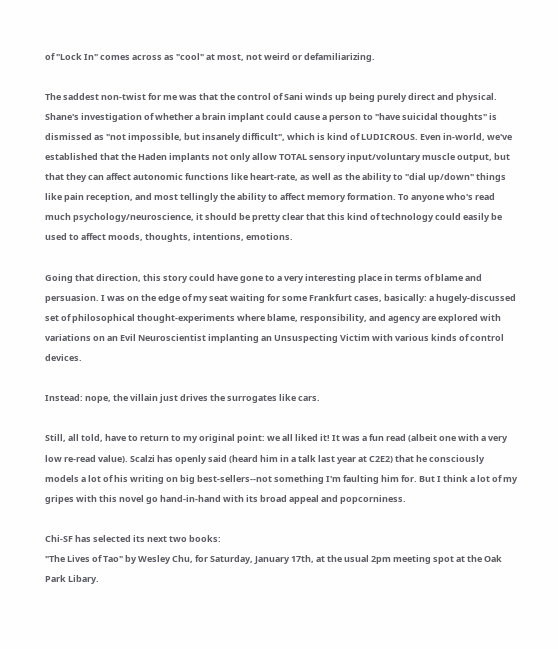of "Lock In" comes across as "cool" at most, not weird or defamiliarizing.

The saddest non-twist for me was that the control of Sani winds up being purely direct and physical. Shane's investigation of whether a brain implant could cause a person to "have suicidal thoughts" is dismissed as "not impossible, but insanely difficult", which is kind of LUDICROUS. Even in-world, we've established that the Haden implants not only allow TOTAL sensory input/voluntary muscle output, but that they can affect autonomic functions like heart-rate, as well as the ability to "dial up/down" things like pain reception, and most tellingly the ability to affect memory formation. To anyone who's read much psychology/neuroscience, it should be pretty clear that this kind of technology could easily be used to affect moods, thoughts, intentions, emotions.

Going that direction, this story could have gone to a very interesting place in terms of blame and persuasion. I was on the edge of my seat waiting for some Frankfurt cases, basically: a hugely-discussed set of philosophical thought-experiments where blame, responsibility, and agency are explored with variations on an Evil Neuroscientist implanting an Unsuspecting Victim with various kinds of control devices.

Instead: nope, the villain just drives the surrogates like cars.

Still, all told, have to return to my original point: we all liked it! It was a fun read (albeit one with a very low re-read value). Scalzi has openly said (heard him in a talk last year at C2E2) that he consciously models a lot of his writing on big best-sellers--not something I'm faulting him for. But I think a lot of my gripes with this novel go hand-in-hand with its broad appeal and popcorniness.

Chi-SF has selected its next two books:
"The Lives of Tao" by Wesley Chu, for Saturday, January 17th, at the usual 2pm meeting spot at the Oak Park Libary.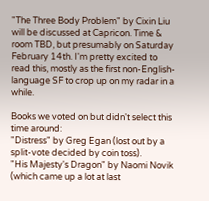"The Three Body Problem" by Cixin Liu will be discussed at Capricon. Time & room TBD, but presumably on Saturday February 14th. I'm pretty excited to read this, mostly as the first non-English-language SF to crop up on my radar in a while.

Books we voted on but didn't select this time around:
"Distress" by Greg Egan (lost out by a split-vote decided by coin toss).
"His Majesty's Dragon" by Naomi Novik (which came up a lot at last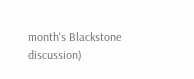month's Blackstone discussion)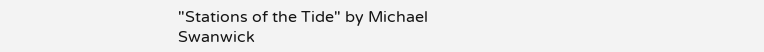"Stations of the Tide" by Michael Swanwick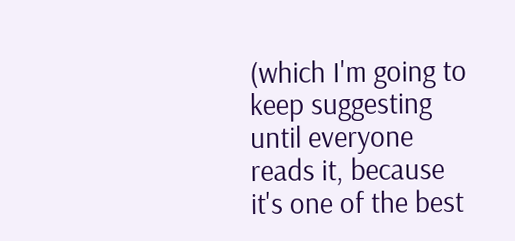(which I'm going to keep suggesting until everyone reads it, because it's one of the best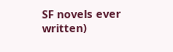SF novels ever written)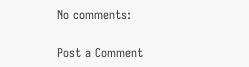No comments:

Post a Comment